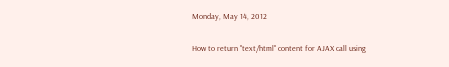Monday, May 14, 2012

How to return "text/html" content for AJAX call using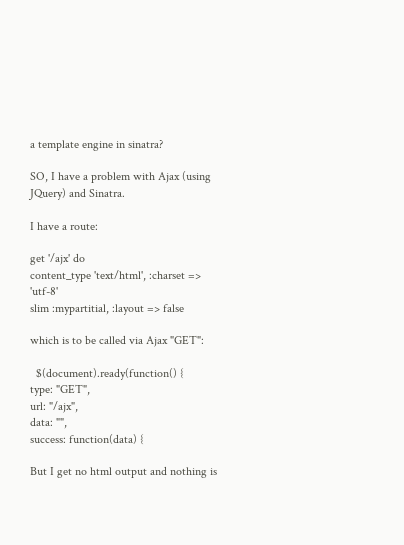a template engine in sinatra?

SO, I have a problem with Ajax (using JQuery) and Sinatra.

I have a route:

get '/ajx' do
content_type 'text/html', :charset => 'utf-8'
slim :mypartitial, :layout => false

which is to be called via Ajax "GET":

  $(document).ready(function() {
type: "GET",
url: "/ajx",
data: "",
success: function(data) {

But I get no html output and nothing is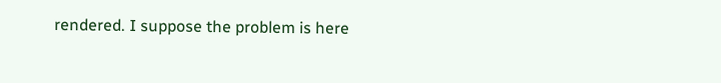rendered. I suppose the problem is here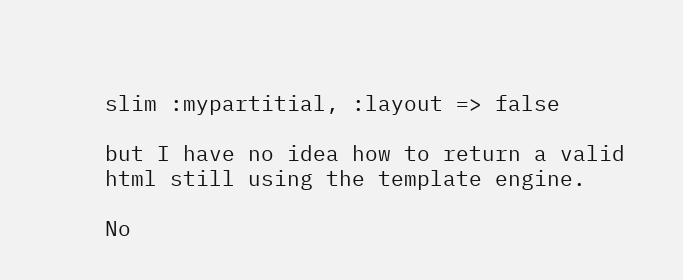slim :mypartitial, :layout => false

but I have no idea how to return a valid html still using the template engine.

No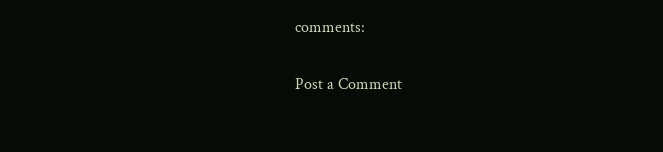comments:

Post a Comment